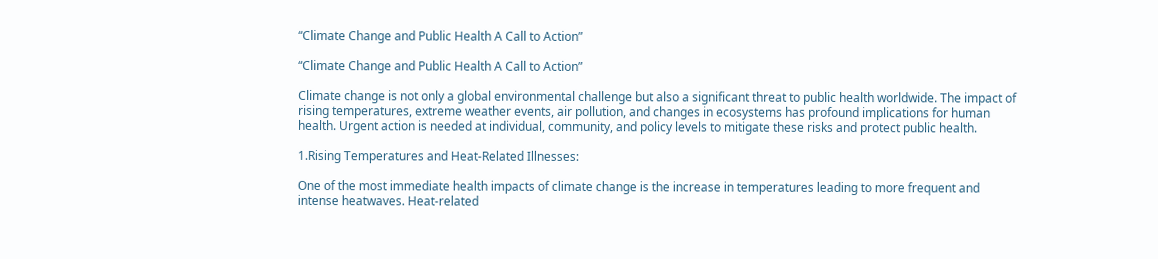“Climate Change and Public Health A Call to Action”

“Climate Change and Public Health A Call to Action”

Climate change is not only a global environmental challenge but also a significant threat to public health worldwide. The impact of rising temperatures, extreme weather events, air pollution, and changes in ecosystems has profound implications for human health. Urgent action is needed at individual, community, and policy levels to mitigate these risks and protect public health.

1.Rising Temperatures and Heat-Related Illnesses:

One of the most immediate health impacts of climate change is the increase in temperatures leading to more frequent and intense heatwaves. Heat-related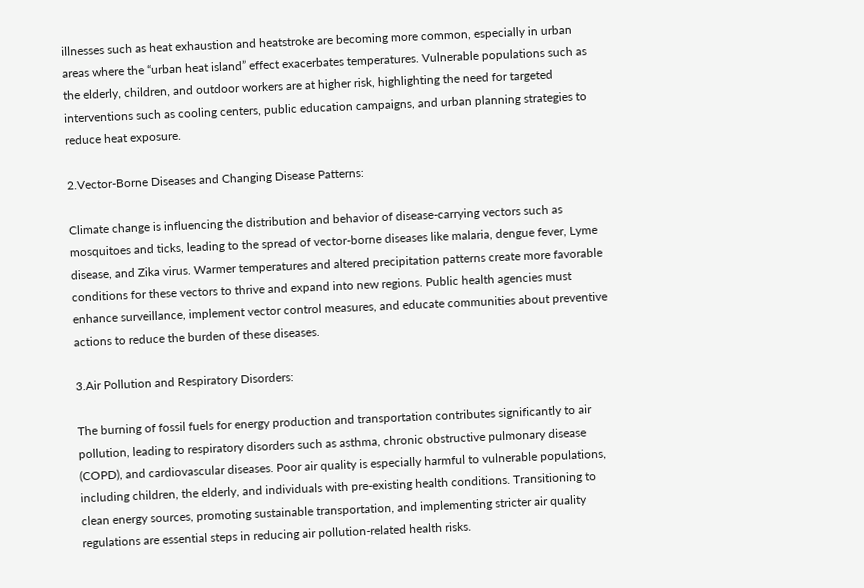illnesses such as heat exhaustion and heatstroke are becoming more common, especially in urban areas where the “urban heat island” effect exacerbates temperatures. Vulnerable populations such as the elderly, children, and outdoor workers are at higher risk, highlighting the need for targeted interventions such as cooling centers, public education campaigns, and urban planning strategies to reduce heat exposure.

2.Vector-Borne Diseases and Changing Disease Patterns:

Climate change is influencing the distribution and behavior of disease-carrying vectors such as mosquitoes and ticks, leading to the spread of vector-borne diseases like malaria, dengue fever, Lyme disease, and Zika virus. Warmer temperatures and altered precipitation patterns create more favorable conditions for these vectors to thrive and expand into new regions. Public health agencies must enhance surveillance, implement vector control measures, and educate communities about preventive actions to reduce the burden of these diseases.

3.Air Pollution and Respiratory Disorders:

The burning of fossil fuels for energy production and transportation contributes significantly to air pollution, leading to respiratory disorders such as asthma, chronic obstructive pulmonary disease (COPD), and cardiovascular diseases. Poor air quality is especially harmful to vulnerable populations, including children, the elderly, and individuals with pre-existing health conditions. Transitioning to clean energy sources, promoting sustainable transportation, and implementing stricter air quality regulations are essential steps in reducing air pollution-related health risks.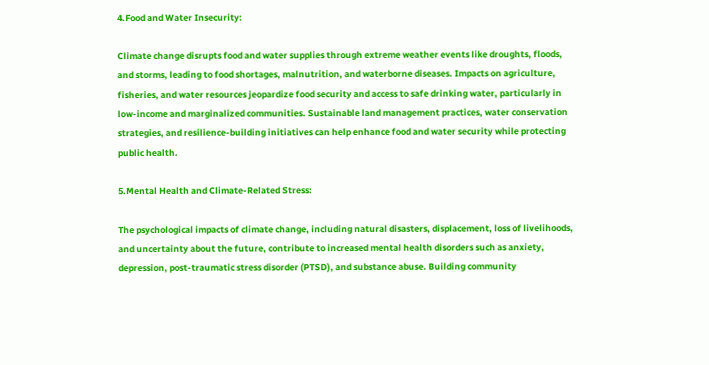4.Food and Water Insecurity:

Climate change disrupts food and water supplies through extreme weather events like droughts, floods, and storms, leading to food shortages, malnutrition, and waterborne diseases. Impacts on agriculture, fisheries, and water resources jeopardize food security and access to safe drinking water, particularly in low-income and marginalized communities. Sustainable land management practices, water conservation strategies, and resilience-building initiatives can help enhance food and water security while protecting public health.

5.Mental Health and Climate-Related Stress:

The psychological impacts of climate change, including natural disasters, displacement, loss of livelihoods, and uncertainty about the future, contribute to increased mental health disorders such as anxiety, depression, post-traumatic stress disorder (PTSD), and substance abuse. Building community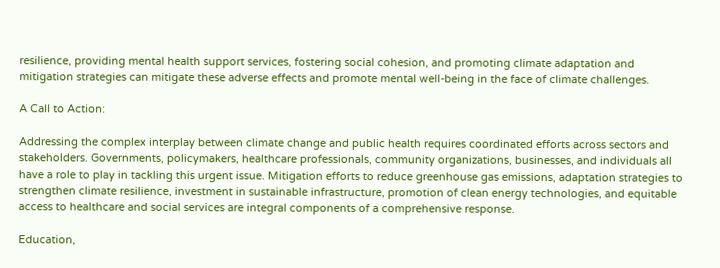resilience, providing mental health support services, fostering social cohesion, and promoting climate adaptation and mitigation strategies can mitigate these adverse effects and promote mental well-being in the face of climate challenges.

A Call to Action:

Addressing the complex interplay between climate change and public health requires coordinated efforts across sectors and stakeholders. Governments, policymakers, healthcare professionals, community organizations, businesses, and individuals all have a role to play in tackling this urgent issue. Mitigation efforts to reduce greenhouse gas emissions, adaptation strategies to strengthen climate resilience, investment in sustainable infrastructure, promotion of clean energy technologies, and equitable access to healthcare and social services are integral components of a comprehensive response.

Education,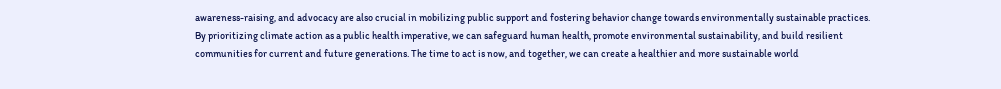awareness-raising, and advocacy are also crucial in mobilizing public support and fostering behavior change towards environmentally sustainable practices. By prioritizing climate action as a public health imperative, we can safeguard human health, promote environmental sustainability, and build resilient communities for current and future generations. The time to act is now, and together, we can create a healthier and more sustainable world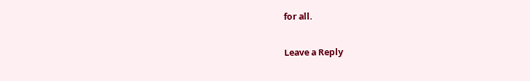for all.

Leave a Reply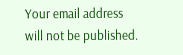Your email address will not be published.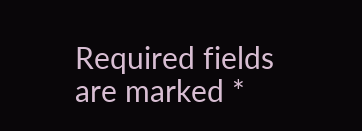Required fields are marked *